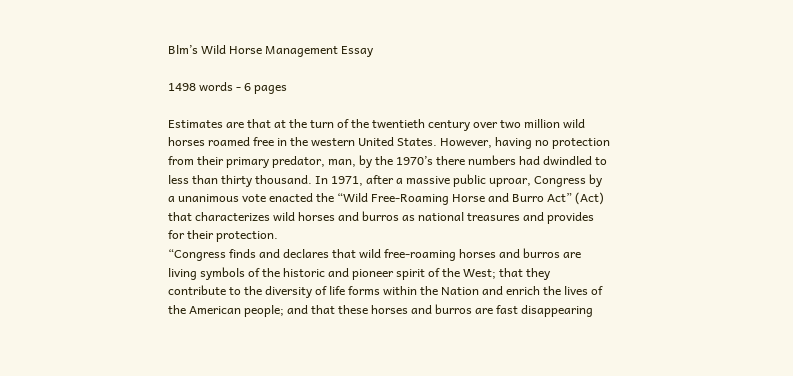Blm’s Wild Horse Management Essay

1498 words - 6 pages

Estimates are that at the turn of the twentieth century over two million wild horses roamed free in the western United States. However, having no protection from their primary predator, man, by the 1970’s there numbers had dwindled to less than thirty thousand. In 1971, after a massive public uproar, Congress by a unanimous vote enacted the “Wild Free-Roaming Horse and Burro Act” (Act) that characterizes wild horses and burros as national treasures and provides for their protection.
“Congress finds and declares that wild free-roaming horses and burros are living symbols of the historic and pioneer spirit of the West; that they contribute to the diversity of life forms within the Nation and enrich the lives of the American people; and that these horses and burros are fast disappearing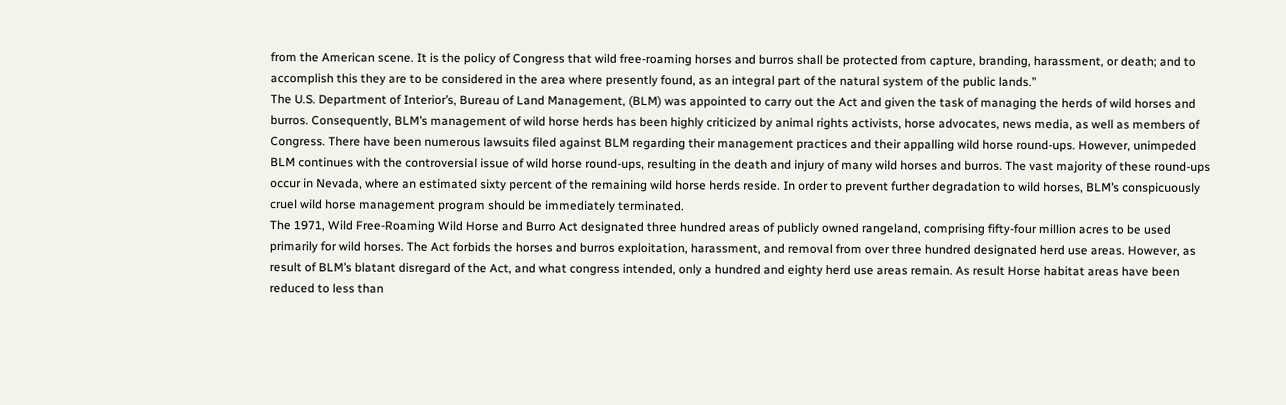from the American scene. It is the policy of Congress that wild free-roaming horses and burros shall be protected from capture, branding, harassment, or death; and to accomplish this they are to be considered in the area where presently found, as an integral part of the natural system of the public lands.”
The U.S. Department of Interior’s, Bureau of Land Management, (BLM) was appointed to carry out the Act and given the task of managing the herds of wild horses and burros. Consequently, BLM’s management of wild horse herds has been highly criticized by animal rights activists, horse advocates, news media, as well as members of Congress. There have been numerous lawsuits filed against BLM regarding their management practices and their appalling wild horse round-ups. However, unimpeded BLM continues with the controversial issue of wild horse round-ups, resulting in the death and injury of many wild horses and burros. The vast majority of these round-ups occur in Nevada, where an estimated sixty percent of the remaining wild horse herds reside. In order to prevent further degradation to wild horses, BLM’s conspicuously cruel wild horse management program should be immediately terminated.
The 1971, Wild Free-Roaming Wild Horse and Burro Act designated three hundred areas of publicly owned rangeland, comprising fifty-four million acres to be used primarily for wild horses. The Act forbids the horses and burros exploitation, harassment, and removal from over three hundred designated herd use areas. However, as result of BLM’s blatant disregard of the Act, and what congress intended, only a hundred and eighty herd use areas remain. As result Horse habitat areas have been reduced to less than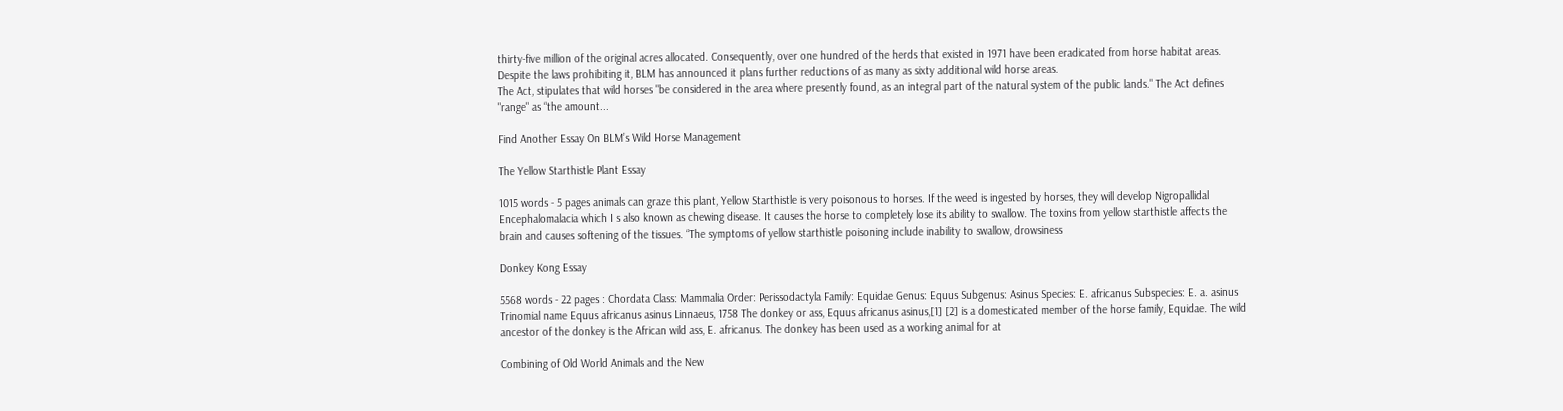thirty-five million of the original acres allocated. Consequently, over one hundred of the herds that existed in 1971 have been eradicated from horse habitat areas. Despite the laws prohibiting it, BLM has announced it plans further reductions of as many as sixty additional wild horse areas.
The Act, stipulates that wild horses "be considered in the area where presently found, as an integral part of the natural system of the public lands." The Act defines "range" as “the amount...

Find Another Essay On BLM’s Wild Horse Management

The Yellow Starthistle Plant Essay

1015 words - 5 pages animals can graze this plant, Yellow Starthistle is very poisonous to horses. If the weed is ingested by horses, they will develop Nigropallidal Encephalomalacia which I s also known as chewing disease. It causes the horse to completely lose its ability to swallow. The toxins from yellow starthistle affects the brain and causes softening of the tissues. “The symptoms of yellow starthistle poisoning include inability to swallow, drowsiness

Donkey Kong Essay

5568 words - 22 pages : Chordata Class: Mammalia Order: Perissodactyla Family: Equidae Genus: Equus Subgenus: Asinus Species: E. africanus Subspecies: E. a. asinus Trinomial name Equus africanus asinus Linnaeus, 1758 The donkey or ass, Equus africanus asinus,[1] [2] is a domesticated member of the horse family, Equidae. The wild ancestor of the donkey is the African wild ass, E. africanus. The donkey has been used as a working animal for at

Combining of Old World Animals and the New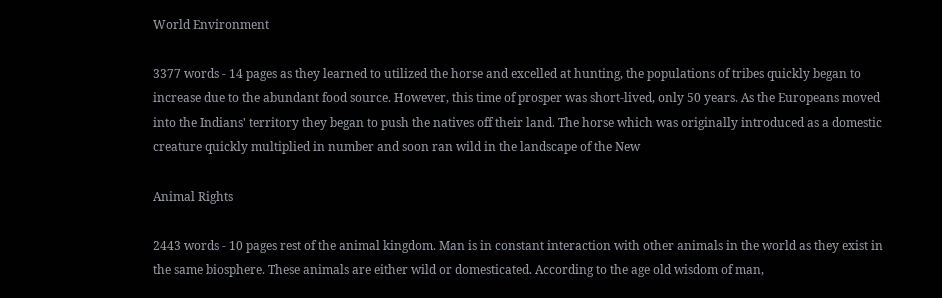World Environment

3377 words - 14 pages as they learned to utilized the horse and excelled at hunting, the populations of tribes quickly began to increase due to the abundant food source. However, this time of prosper was short-lived, only 50 years. As the Europeans moved into the Indians' territory they began to push the natives off their land. The horse which was originally introduced as a domestic creature quickly multiplied in number and soon ran wild in the landscape of the New

Animal Rights

2443 words - 10 pages rest of the animal kingdom. Man is in constant interaction with other animals in the world as they exist in the same biosphere. These animals are either wild or domesticated. According to the age old wisdom of man,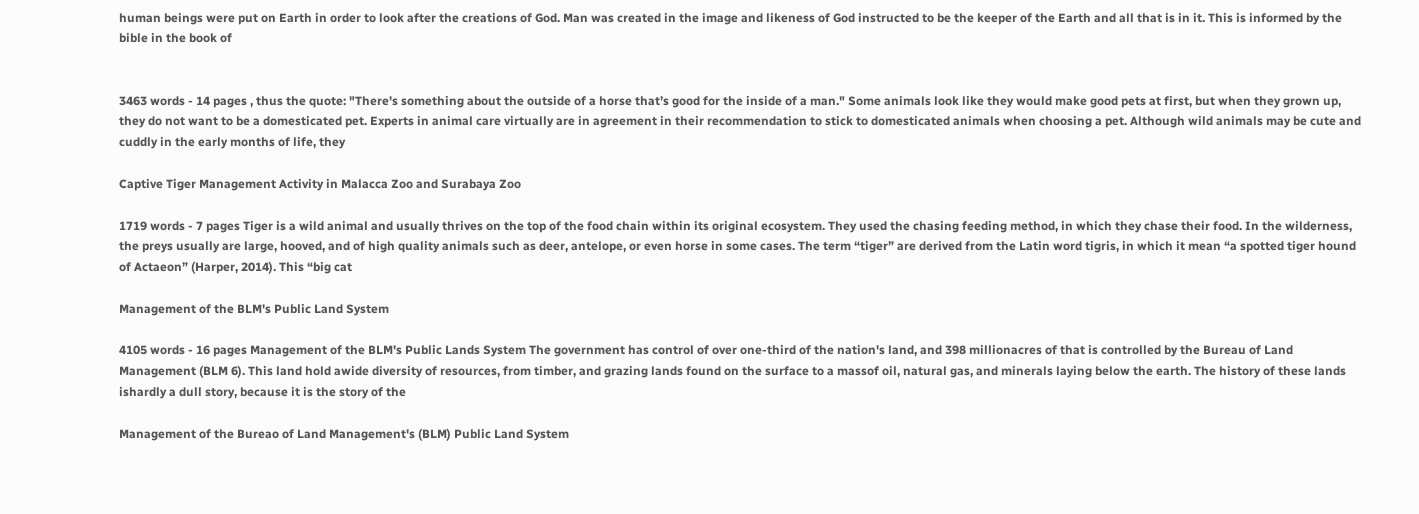human beings were put on Earth in order to look after the creations of God. Man was created in the image and likeness of God instructed to be the keeper of the Earth and all that is in it. This is informed by the bible in the book of


3463 words - 14 pages , thus the quote: "There's something about the outside of a horse that’s good for the inside of a man." Some animals look like they would make good pets at first, but when they grown up, they do not want to be a domesticated pet. Experts in animal care virtually are in agreement in their recommendation to stick to domesticated animals when choosing a pet. Although wild animals may be cute and cuddly in the early months of life, they

Captive Tiger Management Activity in Malacca Zoo and Surabaya Zoo

1719 words - 7 pages Tiger is a wild animal and usually thrives on the top of the food chain within its original ecosystem. They used the chasing feeding method, in which they chase their food. In the wilderness, the preys usually are large, hooved, and of high quality animals such as deer, antelope, or even horse in some cases. The term “tiger” are derived from the Latin word tigris, in which it mean “a spotted tiger hound of Actaeon” (Harper, 2014). This “big cat

Management of the BLM's Public Land System

4105 words - 16 pages Management of the BLM's Public Lands System The government has control of over one-third of the nation's land, and 398 millionacres of that is controlled by the Bureau of Land Management (BLM 6). This land hold awide diversity of resources, from timber, and grazing lands found on the surface to a massof oil, natural gas, and minerals laying below the earth. The history of these lands ishardly a dull story, because it is the story of the

Management of the Bureao of Land Management's (BLM) Public Land System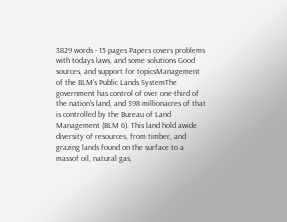3829 words - 15 pages Papers covers problems with todays laws, and some solutions Good sources, and support for topicsManagement of the BLM's Public Lands SystemThe government has control of over one-third of the nation's land, and 398 millionacres of that is controlled by the Bureau of Land Management (BLM 6). This land hold awide diversity of resources, from timber, and grazing lands found on the surface to a massof oil, natural gas,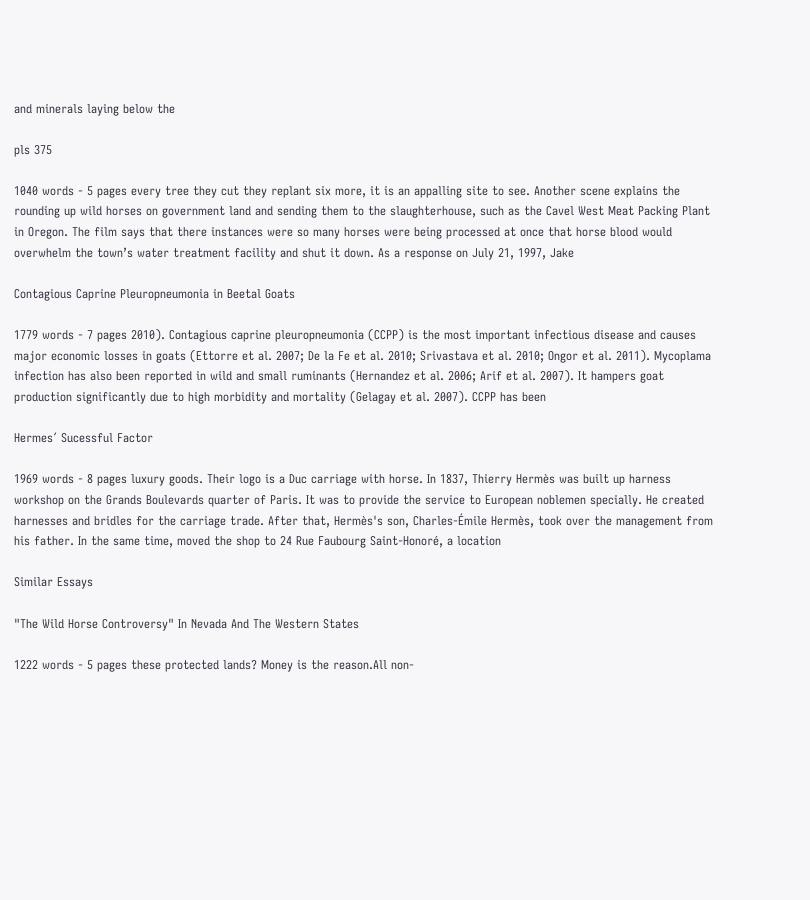and minerals laying below the

pls 375

1040 words - 5 pages every tree they cut they replant six more, it is an appalling site to see. Another scene explains the rounding up wild horses on government land and sending them to the slaughterhouse, such as the Cavel West Meat Packing Plant in Oregon. The film says that there instances were so many horses were being processed at once that horse blood would overwhelm the town’s water treatment facility and shut it down. As a response on July 21, 1997, Jake

Contagious Caprine Pleuropneumonia in Beetal Goats

1779 words - 7 pages 2010). Contagious caprine pleuropneumonia (CCPP) is the most important infectious disease and causes major economic losses in goats (Ettorre et al. 2007; De la Fe et al. 2010; Srivastava et al. 2010; Ongor et al. 2011). Mycoplama infection has also been reported in wild and small ruminants (Hernandez et al. 2006; Arif et al. 2007). It hampers goat production significantly due to high morbidity and mortality (Gelagay et al. 2007). CCPP has been

Hermes´ Sucessful Factor

1969 words - 8 pages luxury goods. Their logo is a Duc carriage with horse. In 1837, Thierry Hermès was built up harness workshop on the Grands Boulevards quarter of Paris. It was to provide the service to European noblemen specially. He created harnesses and bridles for the carriage trade. After that, Hermès's son, Charles-Émile Hermès, took over the management from his father. In the same time, moved the shop to 24 Rue Faubourg Saint-Honoré, a location

Similar Essays

"The Wild Horse Controversy" In Nevada And The Western States

1222 words - 5 pages these protected lands? Money is the reason.All non-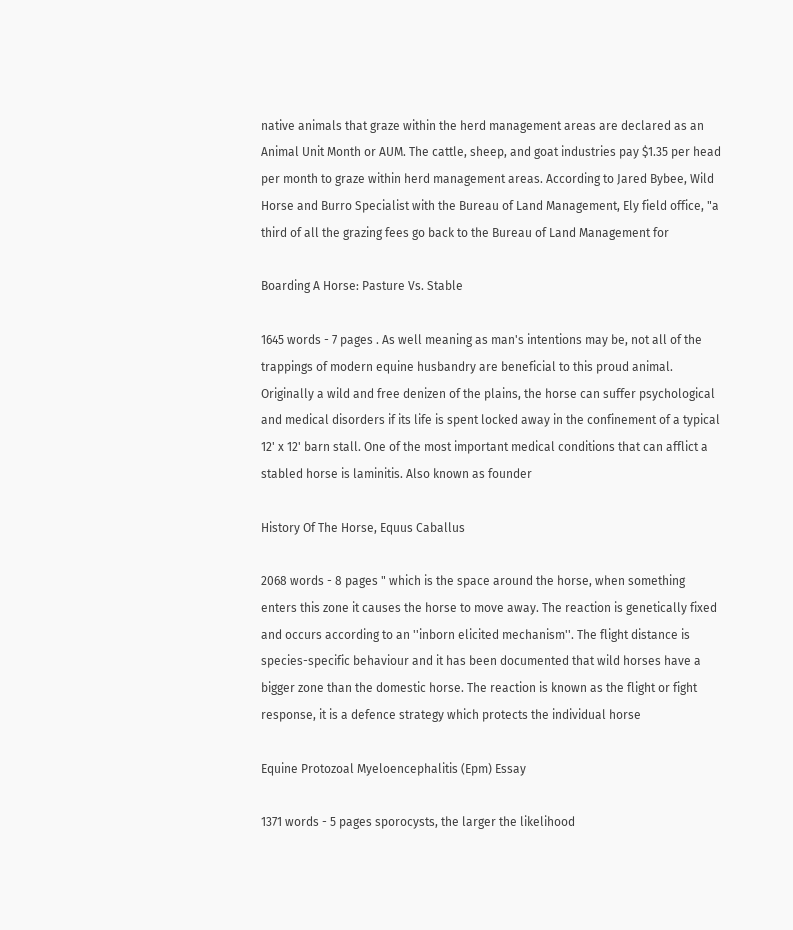native animals that graze within the herd management areas are declared as an Animal Unit Month or AUM. The cattle, sheep, and goat industries pay $1.35 per head per month to graze within herd management areas. According to Jared Bybee, Wild Horse and Burro Specialist with the Bureau of Land Management, Ely field office, "a third of all the grazing fees go back to the Bureau of Land Management for

Boarding A Horse: Pasture Vs. Stable

1645 words - 7 pages . As well meaning as man's intentions may be, not all of the trappings of modern equine husbandry are beneficial to this proud animal. Originally a wild and free denizen of the plains, the horse can suffer psychological and medical disorders if its life is spent locked away in the confinement of a typical 12' x 12' barn stall. One of the most important medical conditions that can afflict a stabled horse is laminitis. Also known as founder

History Of The Horse, Equus Caballus

2068 words - 8 pages " which is the space around the horse, when something enters this zone it causes the horse to move away. The reaction is genetically fixed and occurs according to an ''inborn elicited mechanism''. The flight distance is species-specific behaviour and it has been documented that wild horses have a bigger zone than the domestic horse. The reaction is known as the flight or fight response, it is a defence strategy which protects the individual horse

Equine Protozoal Myeloencephalitis (Epm) Essay

1371 words - 5 pages sporocysts, the larger the likelihood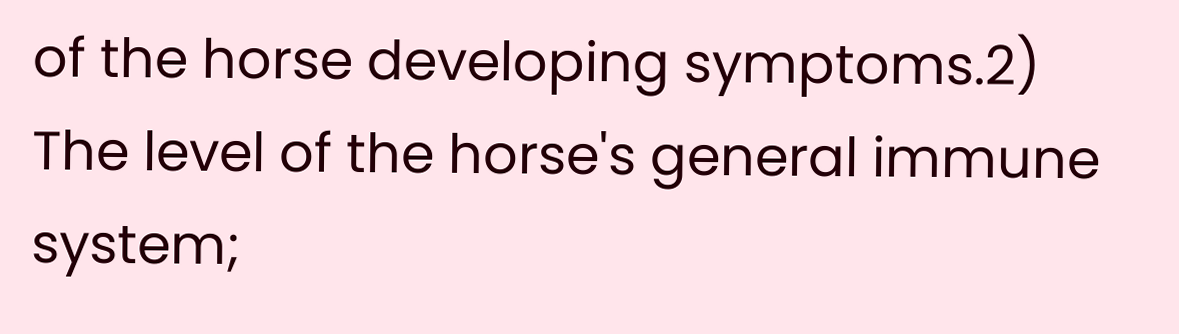of the horse developing symptoms.2) The level of the horse's general immune system;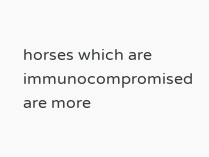horses which are immunocompromised are more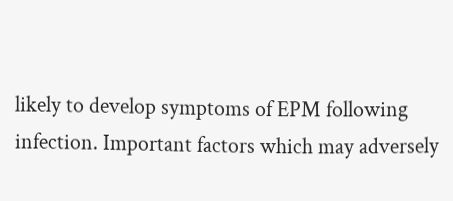likely to develop symptoms of EPM following infection. Important factors which may adversely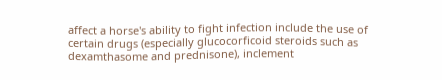affect a horse's ability to fight infection include the use of certain drugs (especially glucocorficoid steroids such as dexamthasome and prednisone), inclement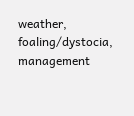weather, foaling/dystocia, management